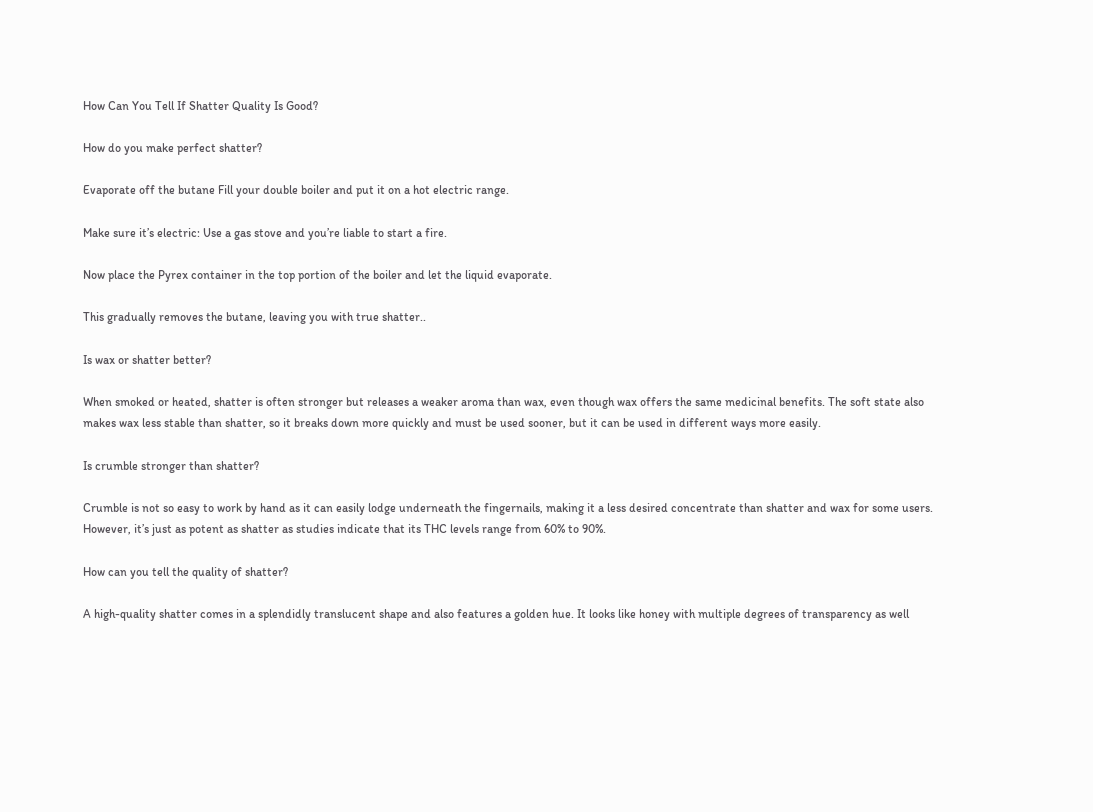How Can You Tell If Shatter Quality Is Good?

How do you make perfect shatter?

Evaporate off the butane Fill your double boiler and put it on a hot electric range.

Make sure it’s electric: Use a gas stove and you’re liable to start a fire.

Now place the Pyrex container in the top portion of the boiler and let the liquid evaporate.

This gradually removes the butane, leaving you with true shatter..

Is wax or shatter better?

When smoked or heated, shatter is often stronger but releases a weaker aroma than wax, even though wax offers the same medicinal benefits. The soft state also makes wax less stable than shatter, so it breaks down more quickly and must be used sooner, but it can be used in different ways more easily.

Is crumble stronger than shatter?

Crumble is not so easy to work by hand as it can easily lodge underneath the fingernails, making it a less desired concentrate than shatter and wax for some users. However, it’s just as potent as shatter as studies indicate that its THC levels range from 60% to 90%.

How can you tell the quality of shatter?

A high-quality shatter comes in a splendidly translucent shape and also features a golden hue. It looks like honey with multiple degrees of transparency as well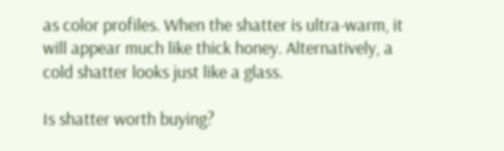as color profiles. When the shatter is ultra-warm, it will appear much like thick honey. Alternatively, a cold shatter looks just like a glass.

Is shatter worth buying?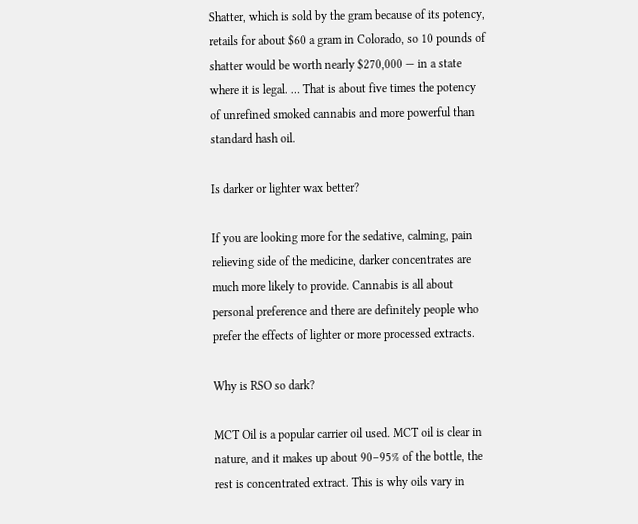Shatter, which is sold by the gram because of its potency, retails for about $60 a gram in Colorado, so 10 pounds of shatter would be worth nearly $270,000 — in a state where it is legal. … That is about five times the potency of unrefined smoked cannabis and more powerful than standard hash oil.

Is darker or lighter wax better?

If you are looking more for the sedative, calming, pain relieving side of the medicine, darker concentrates are much more likely to provide. Cannabis is all about personal preference and there are definitely people who prefer the effects of lighter or more processed extracts.

Why is RSO so dark?

MCT Oil is a popular carrier oil used. MCT oil is clear in nature, and it makes up about 90–95% of the bottle, the rest is concentrated extract. This is why oils vary in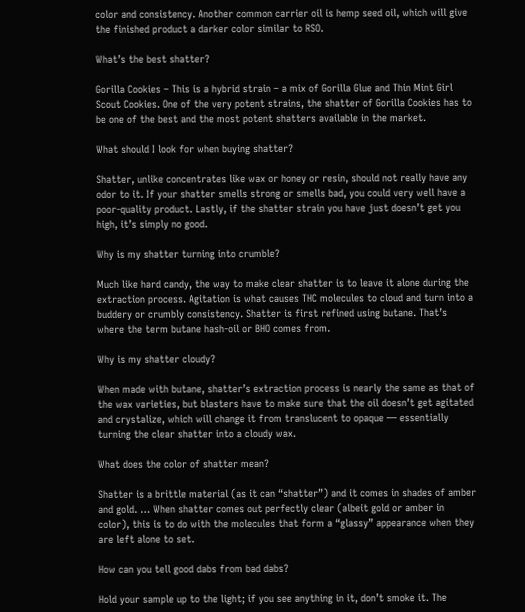color and consistency. Another common carrier oil is hemp seed oil, which will give the finished product a darker color similar to RSO.

What’s the best shatter?

Gorilla Cookies – This is a hybrid strain – a mix of Gorilla Glue and Thin Mint Girl Scout Cookies. One of the very potent strains, the shatter of Gorilla Cookies has to be one of the best and the most potent shatters available in the market.

What should I look for when buying shatter?

Shatter, unlike concentrates like wax or honey or resin, should not really have any odor to it. If your shatter smells strong or smells bad, you could very well have a poor-quality product. Lastly, if the shatter strain you have just doesn’t get you high, it’s simply no good.

Why is my shatter turning into crumble?

Much like hard candy, the way to make clear shatter is to leave it alone during the extraction process. Agitation is what causes THC molecules to cloud and turn into a buddery or crumbly consistency. Shatter is first refined using butane. That’s where the term butane hash-oil or BHO comes from.

Why is my shatter cloudy?

When made with butane, shatter’s extraction process is nearly the same as that of the wax varieties, but blasters have to make sure that the oil doesn’t get agitated and crystalize, which will change it from translucent to opaque — essentially turning the clear shatter into a cloudy wax.

What does the color of shatter mean?

Shatter is a brittle material (as it can “shatter”) and it comes in shades of amber and gold. … When shatter comes out perfectly clear (albeit gold or amber in color), this is to do with the molecules that form a “glassy” appearance when they are left alone to set.

How can you tell good dabs from bad dabs?

Hold your sample up to the light; if you see anything in it, don’t smoke it. The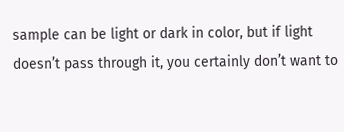sample can be light or dark in color, but if light doesn’t pass through it, you certainly don’t want to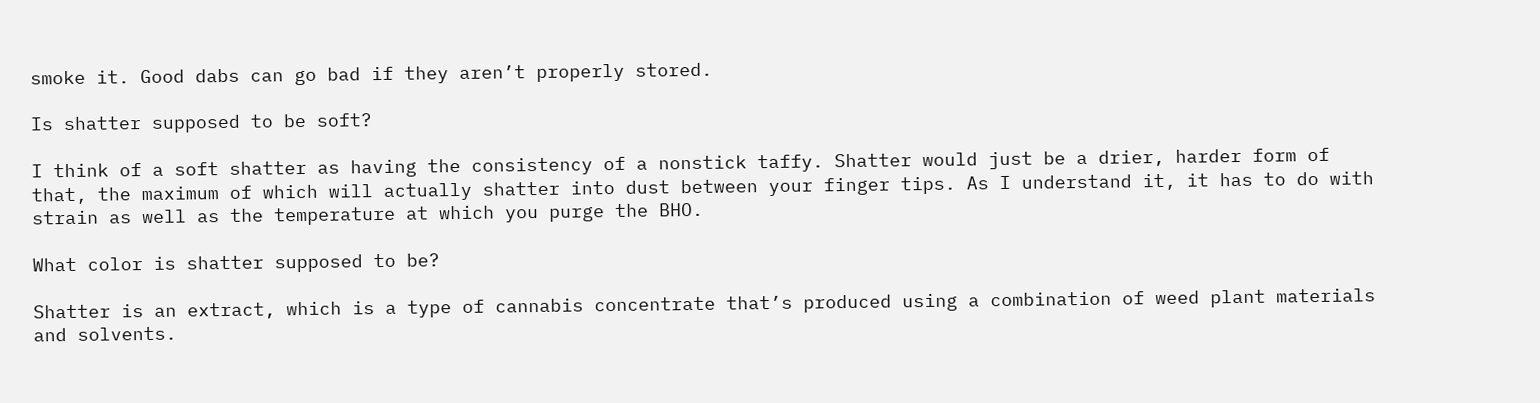smoke it. Good dabs can go bad if they aren’t properly stored.

Is shatter supposed to be soft?

I think of a soft shatter as having the consistency of a nonstick taffy. Shatter would just be a drier, harder form of that, the maximum of which will actually shatter into dust between your finger tips. As I understand it, it has to do with strain as well as the temperature at which you purge the BHO.

What color is shatter supposed to be?

Shatter is an extract, which is a type of cannabis concentrate that’s produced using a combination of weed plant materials and solvents.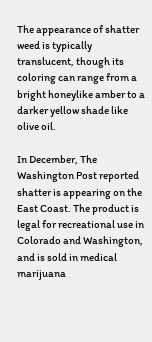The appearance of shatter weed is typically translucent, though its coloring can range from a bright honeylike amber to a darker yellow shade like olive oil.

In December, The Washington Post reported shatter is appearing on the East Coast. The product is legal for recreational use in Colorado and Washington, and is sold in medical marijuana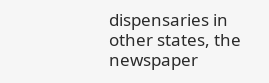dispensaries in other states, the newspaper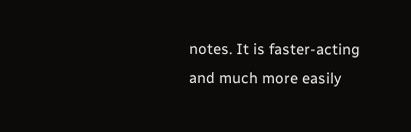notes. It is faster-acting and much more easily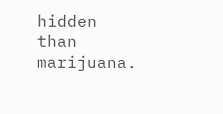hidden than marijuana.